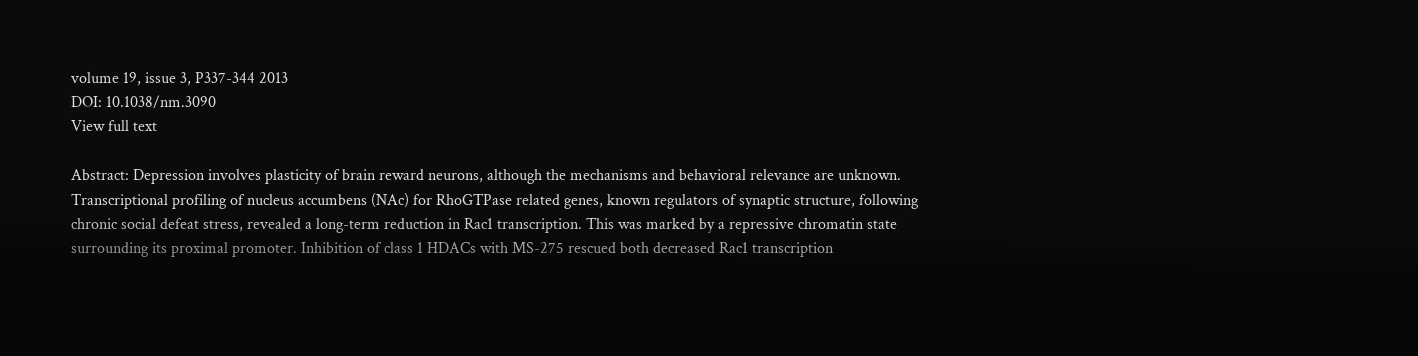volume 19, issue 3, P337-344 2013
DOI: 10.1038/nm.3090
View full text

Abstract: Depression involves plasticity of brain reward neurons, although the mechanisms and behavioral relevance are unknown. Transcriptional profiling of nucleus accumbens (NAc) for RhoGTPase related genes, known regulators of synaptic structure, following chronic social defeat stress, revealed a long-term reduction in Rac1 transcription. This was marked by a repressive chromatin state surrounding its proximal promoter. Inhibition of class 1 HDACs with MS-275 rescued both decreased Rac1 transcription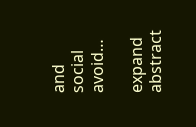and social avoid…

expand abstract